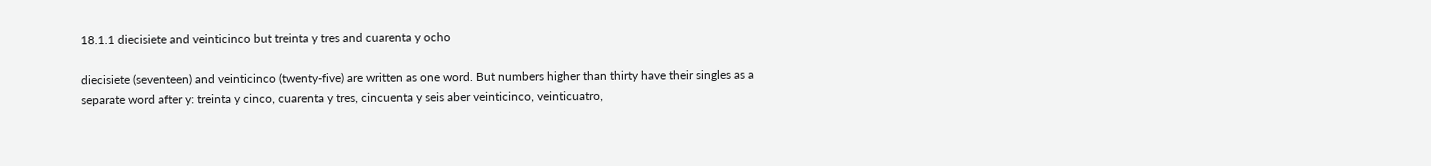18.1.1 diecisiete and veinticinco but treinta y tres and cuarenta y ocho

diecisiete (seventeen) and veinticinco (twenty-five) are written as one word. But numbers higher than thirty have their singles as a separate word after y: treinta y cinco, cuarenta y tres, cincuenta y seis aber veinticinco, veinticuatro,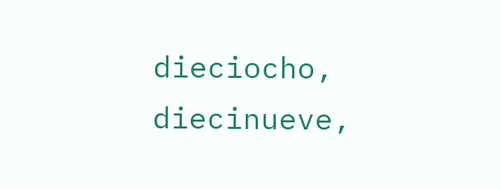dieciocho, diecinueve,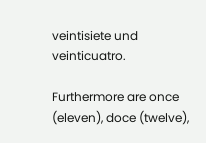veintisiete und veinticuatro.

Furthermore are once (eleven), doce (twelve),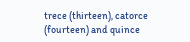trece (thirteen), catorce (fourteen) and quince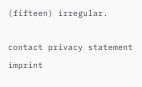(fifteen) irregular.

contact privacy statement imprint